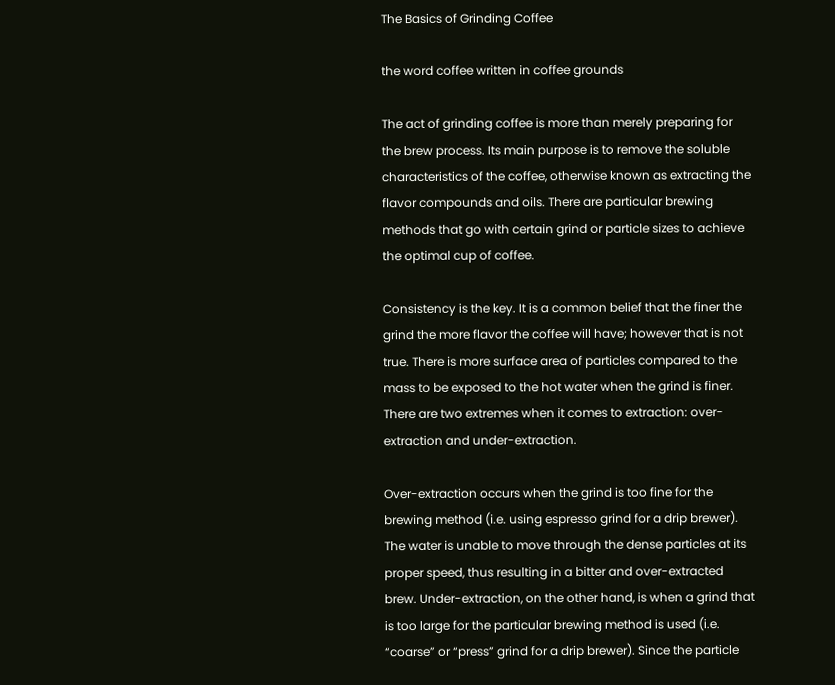The Basics of Grinding Coffee

the word coffee written in coffee grounds

The act of grinding coffee is more than merely preparing for the brew process. Its main purpose is to remove the soluble characteristics of the coffee, otherwise known as extracting the flavor compounds and oils. There are particular brewing methods that go with certain grind or particle sizes to achieve the optimal cup of coffee.

Consistency is the key. It is a common belief that the finer the grind the more flavor the coffee will have; however that is not true. There is more surface area of particles compared to the mass to be exposed to the hot water when the grind is finer. There are two extremes when it comes to extraction: over-extraction and under-extraction.

Over-extraction occurs when the grind is too fine for the brewing method (i.e. using espresso grind for a drip brewer). The water is unable to move through the dense particles at its proper speed, thus resulting in a bitter and over-extracted brew. Under-extraction, on the other hand, is when a grind that is too large for the particular brewing method is used (i.e. “coarse” or “press” grind for a drip brewer). Since the particle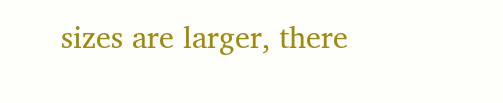sizes are larger, there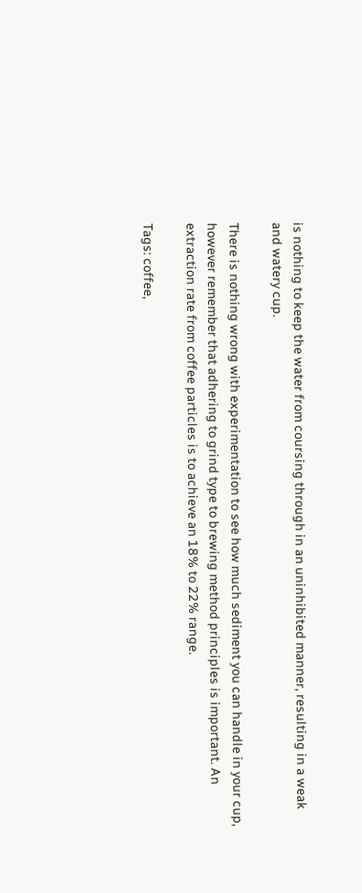is nothing to keep the water from coursing through in an uninhibited manner, resulting in a weak and watery cup.

There is nothing wrong with experimentation to see how much sediment you can handle in your cup, however remember that adhering to grind type to brewing method principles is important. An extraction rate from coffee particles is to achieve an 18% to 22% range.

Tags: coffee,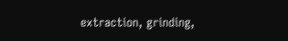extraction, grinding,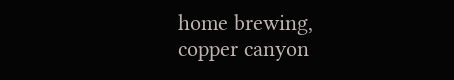home brewing, copper canyon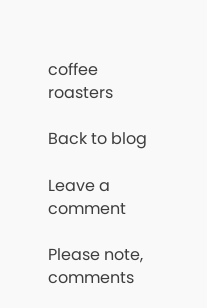coffee roasters

Back to blog

Leave a comment

Please note, comments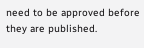need to be approved before they are published.